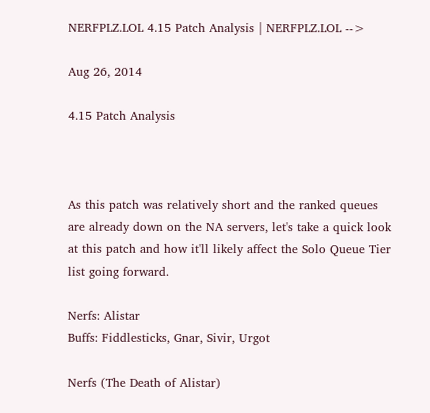NERFPLZ.LOL 4.15 Patch Analysis | NERFPLZ.LOL -->

Aug 26, 2014

4.15 Patch Analysis



As this patch was relatively short and the ranked queues are already down on the NA servers, let's take a quick look at this patch and how it'll likely affect the Solo Queue Tier list going forward.

Nerfs: Alistar
Buffs: Fiddlesticks, Gnar, Sivir, Urgot

Nerfs (The Death of Alistar)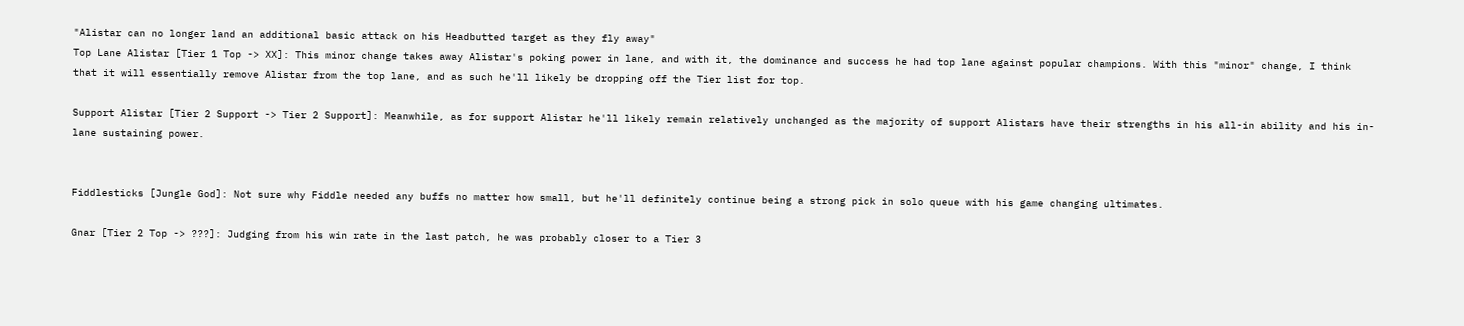"Alistar can no longer land an additional basic attack on his Headbutted target as they fly away"
Top Lane Alistar [Tier 1 Top -> XX]: This minor change takes away Alistar's poking power in lane, and with it, the dominance and success he had top lane against popular champions. With this "minor" change, I think that it will essentially remove Alistar from the top lane, and as such he'll likely be dropping off the Tier list for top.

Support Alistar [Tier 2 Support -> Tier 2 Support]: Meanwhile, as for support Alistar he'll likely remain relatively unchanged as the majority of support Alistars have their strengths in his all-in ability and his in-lane sustaining power.


Fiddlesticks [Jungle God]: Not sure why Fiddle needed any buffs no matter how small, but he'll definitely continue being a strong pick in solo queue with his game changing ultimates.

Gnar [Tier 2 Top -> ???]: Judging from his win rate in the last patch, he was probably closer to a Tier 3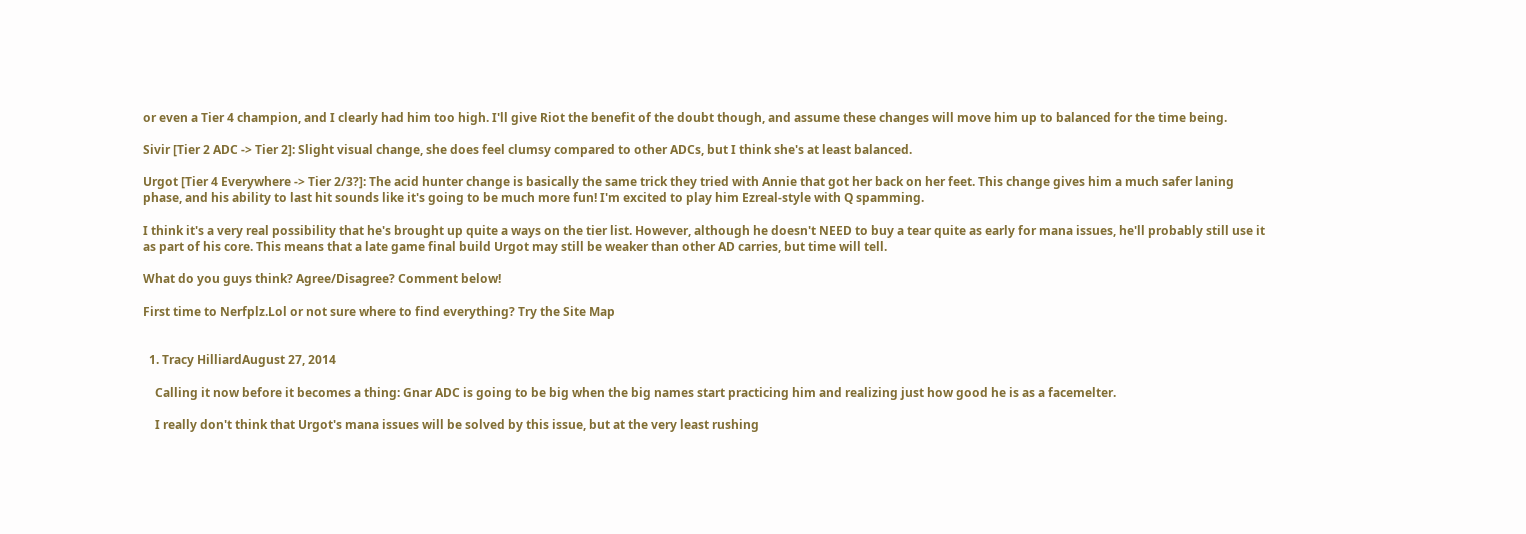or even a Tier 4 champion, and I clearly had him too high. I'll give Riot the benefit of the doubt though, and assume these changes will move him up to balanced for the time being.

Sivir [Tier 2 ADC -> Tier 2]: Slight visual change, she does feel clumsy compared to other ADCs, but I think she's at least balanced.

Urgot [Tier 4 Everywhere -> Tier 2/3?]: The acid hunter change is basically the same trick they tried with Annie that got her back on her feet. This change gives him a much safer laning phase, and his ability to last hit sounds like it's going to be much more fun! I'm excited to play him Ezreal-style with Q spamming.

I think it's a very real possibility that he's brought up quite a ways on the tier list. However, although he doesn't NEED to buy a tear quite as early for mana issues, he'll probably still use it as part of his core. This means that a late game final build Urgot may still be weaker than other AD carries, but time will tell.

What do you guys think? Agree/Disagree? Comment below!

First time to Nerfplz.Lol or not sure where to find everything? Try the Site Map


  1. Tracy HilliardAugust 27, 2014

    Calling it now before it becomes a thing: Gnar ADC is going to be big when the big names start practicing him and realizing just how good he is as a facemelter.

    I really don't think that Urgot's mana issues will be solved by this issue, but at the very least rushing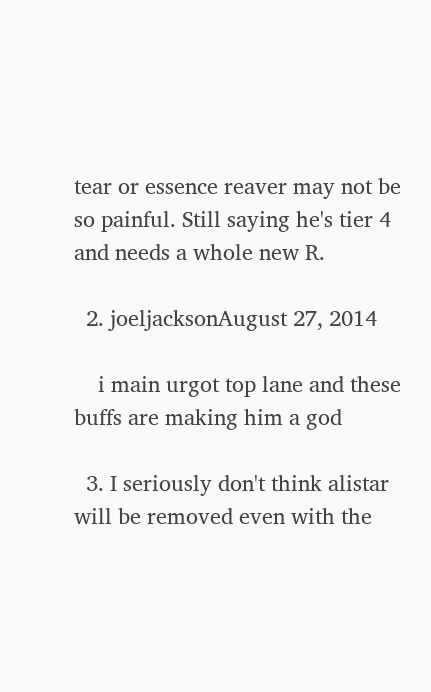tear or essence reaver may not be so painful. Still saying he's tier 4 and needs a whole new R.

  2. joeljacksonAugust 27, 2014

    i main urgot top lane and these buffs are making him a god

  3. I seriously don't think alistar will be removed even with the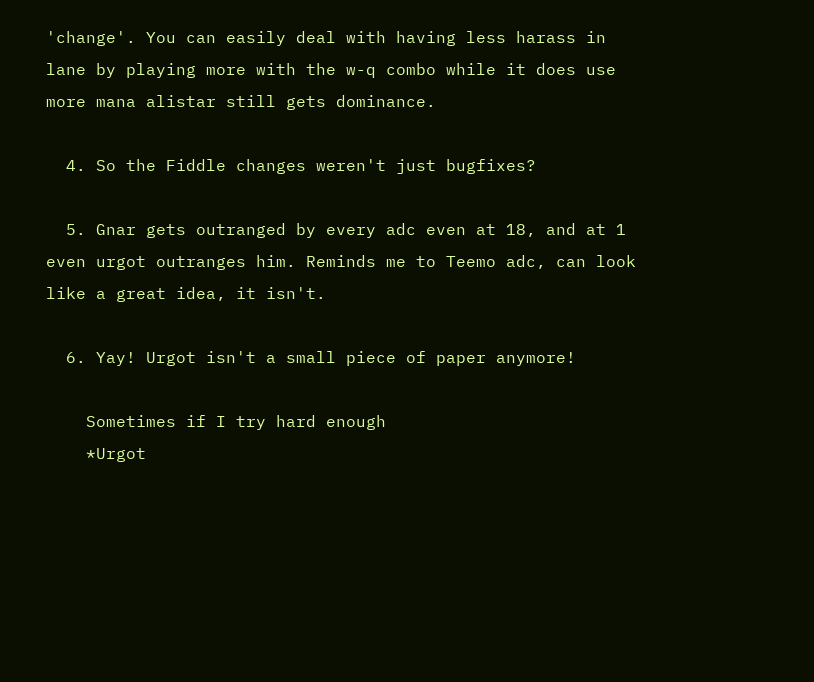'change'. You can easily deal with having less harass in lane by playing more with the w-q combo while it does use more mana alistar still gets dominance.

  4. So the Fiddle changes weren't just bugfixes?

  5. Gnar gets outranged by every adc even at 18, and at 1 even urgot outranges him. Reminds me to Teemo adc, can look like a great idea, it isn't.

  6. Yay! Urgot isn't a small piece of paper anymore!

    Sometimes if I try hard enough
    *Urgot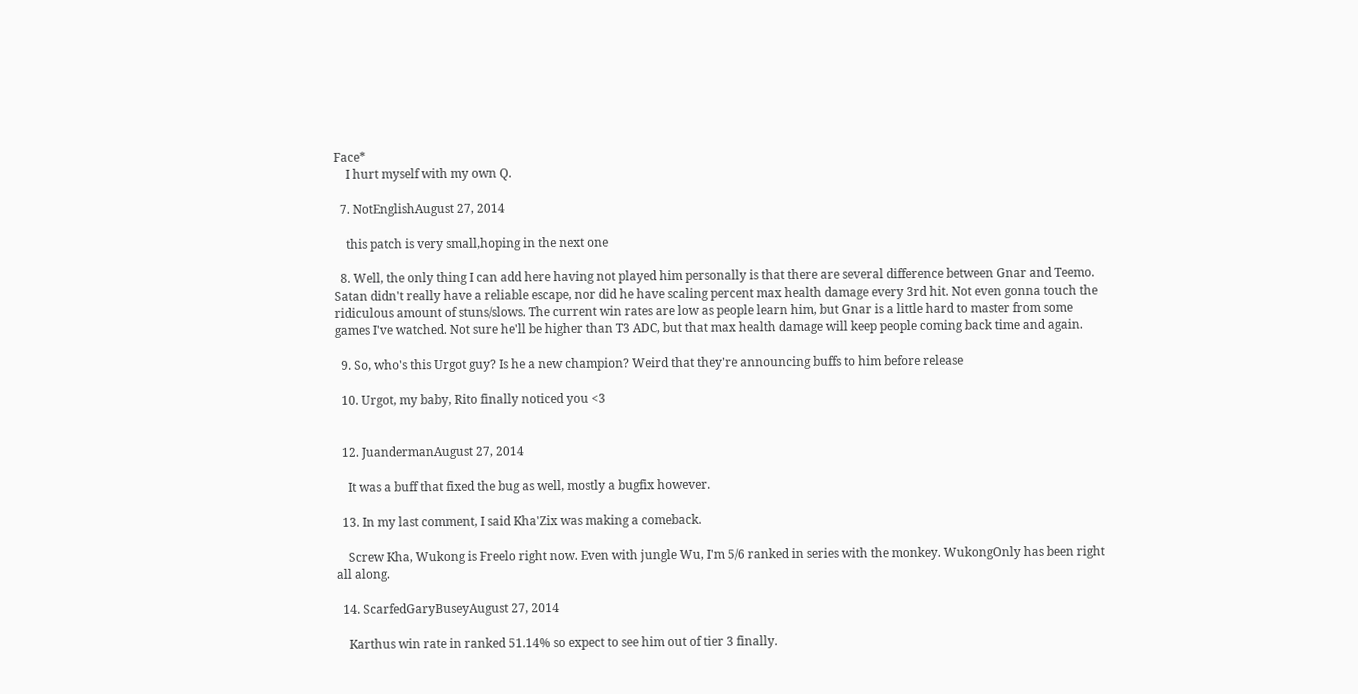Face*
    I hurt myself with my own Q.

  7. NotEnglishAugust 27, 2014

    this patch is very small,hoping in the next one

  8. Well, the only thing I can add here having not played him personally is that there are several difference between Gnar and Teemo. Satan didn't really have a reliable escape, nor did he have scaling percent max health damage every 3rd hit. Not even gonna touch the ridiculous amount of stuns/slows. The current win rates are low as people learn him, but Gnar is a little hard to master from some games I've watched. Not sure he'll be higher than T3 ADC, but that max health damage will keep people coming back time and again.

  9. So, who's this Urgot guy? Is he a new champion? Weird that they're announcing buffs to him before release

  10. Urgot, my baby, Rito finally noticed you <3


  12. JuandermanAugust 27, 2014

    It was a buff that fixed the bug as well, mostly a bugfix however.

  13. In my last comment, I said Kha'Zix was making a comeback.

    Screw Kha, Wukong is Freelo right now. Even with jungle Wu, I'm 5/6 ranked in series with the monkey. WukongOnly has been right all along.

  14. ScarfedGaryBuseyAugust 27, 2014

    Karthus win rate in ranked 51.14% so expect to see him out of tier 3 finally.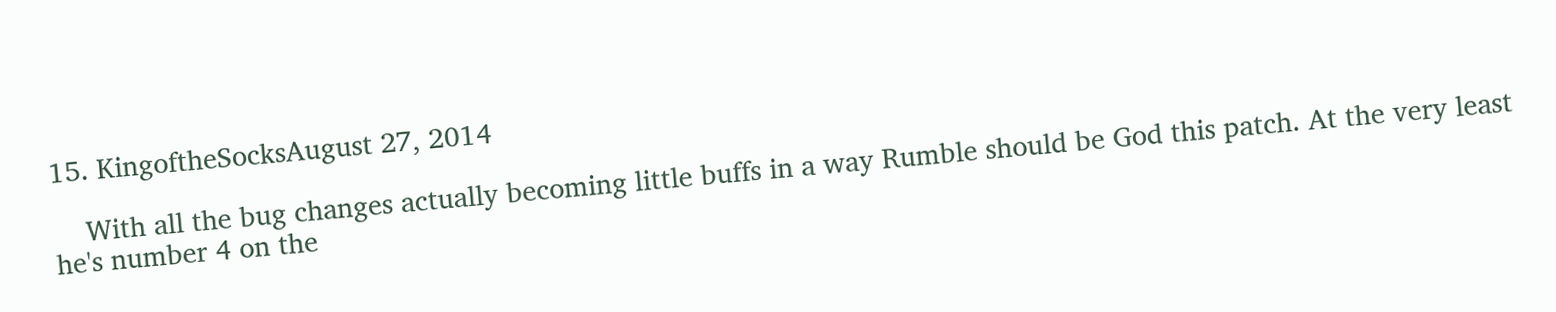15. KingoftheSocksAugust 27, 2014

    With all the bug changes actually becoming little buffs in a way Rumble should be God this patch. At the very least he's number 4 on the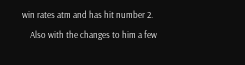win rates atm and has hit number 2.
    Also with the changes to him a few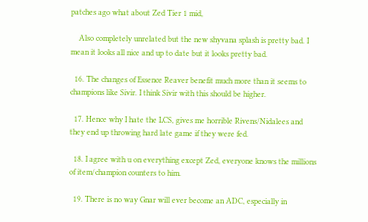patches ago what about Zed Tier 1 mid,

    Also completely unrelated but the new shyvana splash is pretty bad. I mean it looks all nice and up to date but it looks pretty bad.

  16. The changes of Essence Reaver benefit much more than it seems to champions like Sivir. I think Sivir with this should be higher.

  17. Hence why I hate the LCS, gives me horrible Rivens/Nidalees and they end up throwing hard late game if they were fed.

  18. I agree with u on everything except Zed, everyone knows the millions of item/champion counters to him.

  19. There is no way Gnar will ever become an ADC, especially in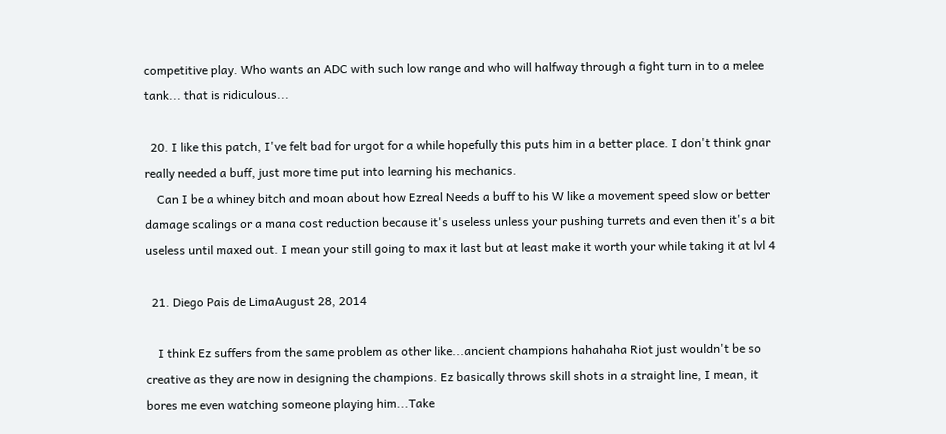competitive play. Who wants an ADC with such low range and who will halfway through a fight turn in to a melee tank... that is ridiculous...

  20. I like this patch, I've felt bad for urgot for a while hopefully this puts him in a better place. I don't think gnar really needed a buff, just more time put into learning his mechanics.
    Can I be a whiney bitch and moan about how Ezreal Needs a buff to his W like a movement speed slow or better damage scalings or a mana cost reduction because it's useless unless your pushing turrets and even then it's a bit useless until maxed out. I mean your still going to max it last but at least make it worth your while taking it at lvl 4

  21. Diego Pais de LimaAugust 28, 2014

    I think Ez suffers from the same problem as other like...ancient champions hahahaha Riot just wouldn't be so creative as they are now in designing the champions. Ez basically throws skill shots in a straight line, I mean, it bores me even watching someone playing him...Take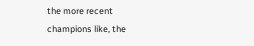the more recent champions like, the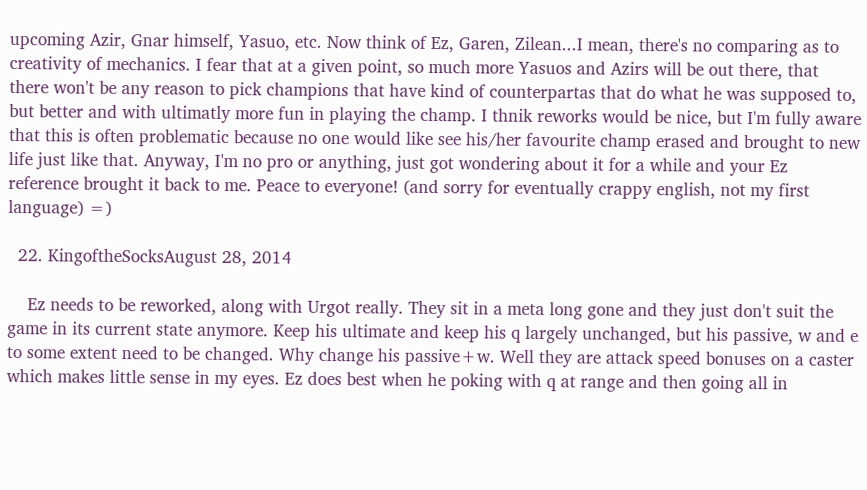upcoming Azir, Gnar himself, Yasuo, etc. Now think of Ez, Garen, Zilean...I mean, there's no comparing as to creativity of mechanics. I fear that at a given point, so much more Yasuos and Azirs will be out there, that there won't be any reason to pick champions that have kind of counterpartas that do what he was supposed to, but better and with ultimatly more fun in playing the champ. I thnik reworks would be nice, but I'm fully aware that this is often problematic because no one would like see his/her favourite champ erased and brought to new life just like that. Anyway, I'm no pro or anything, just got wondering about it for a while and your Ez reference brought it back to me. Peace to everyone! (and sorry for eventually crappy english, not my first language) =)

  22. KingoftheSocksAugust 28, 2014

    Ez needs to be reworked, along with Urgot really. They sit in a meta long gone and they just don't suit the game in its current state anymore. Keep his ultimate and keep his q largely unchanged, but his passive, w and e to some extent need to be changed. Why change his passive+w. Well they are attack speed bonuses on a caster which makes little sense in my eyes. Ez does best when he poking with q at range and then going all in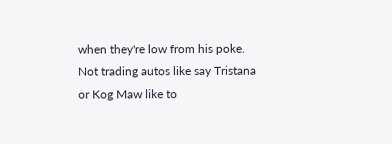when they're low from his poke. Not trading autos like say Tristana or Kog Maw like to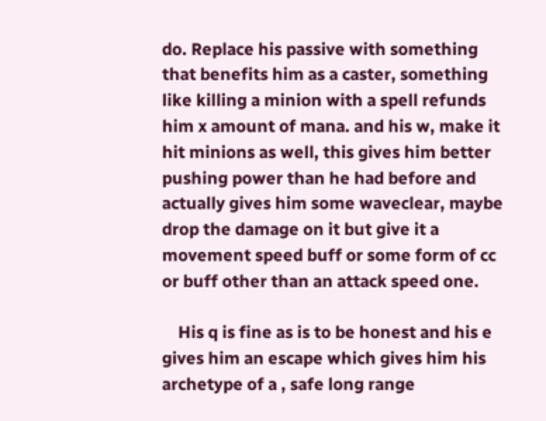do. Replace his passive with something that benefits him as a caster, something like killing a minion with a spell refunds him x amount of mana. and his w, make it hit minions as well, this gives him better pushing power than he had before and actually gives him some waveclear, maybe drop the damage on it but give it a movement speed buff or some form of cc or buff other than an attack speed one.

    His q is fine as is to be honest and his e gives him an escape which gives him his archetype of a , safe long range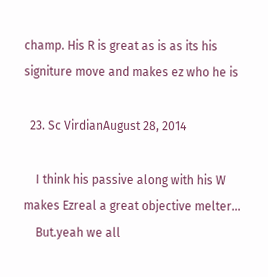champ. His R is great as is as its his signiture move and makes ez who he is

  23. Sc VirdianAugust 28, 2014

    I think his passive along with his W makes Ezreal a great objective melter...
    But.yeah we all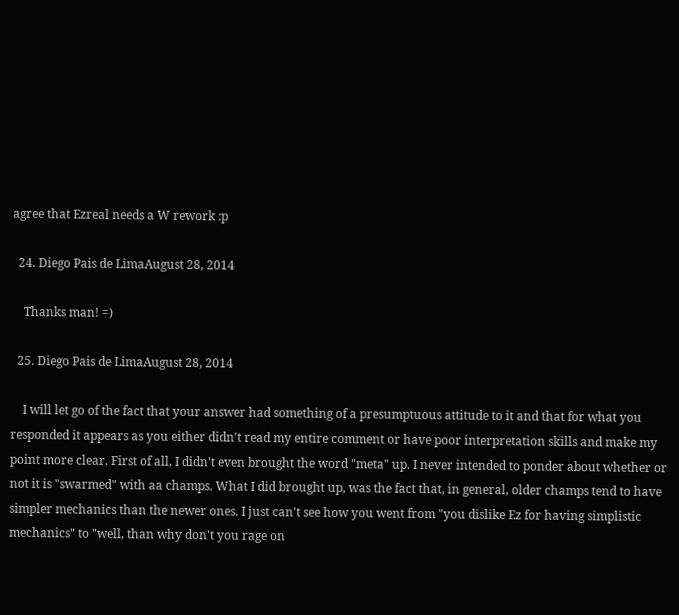agree that Ezreal needs a W rework :p

  24. Diego Pais de LimaAugust 28, 2014

    Thanks man! =)

  25. Diego Pais de LimaAugust 28, 2014

    I will let go of the fact that your answer had something of a presumptuous attitude to it and that for what you responded it appears as you either didn't read my entire comment or have poor interpretation skills and make my point more clear. First of all, I didn't even brought the word "meta" up. I never intended to ponder about whether or not it is "swarmed" with aa champs. What I did brought up, was the fact that, in general, older champs tend to have simpler mechanics than the newer ones. I just can't see how you went from "you dislike Ez for having simplistic mechanics" to "well, than why don't you rage on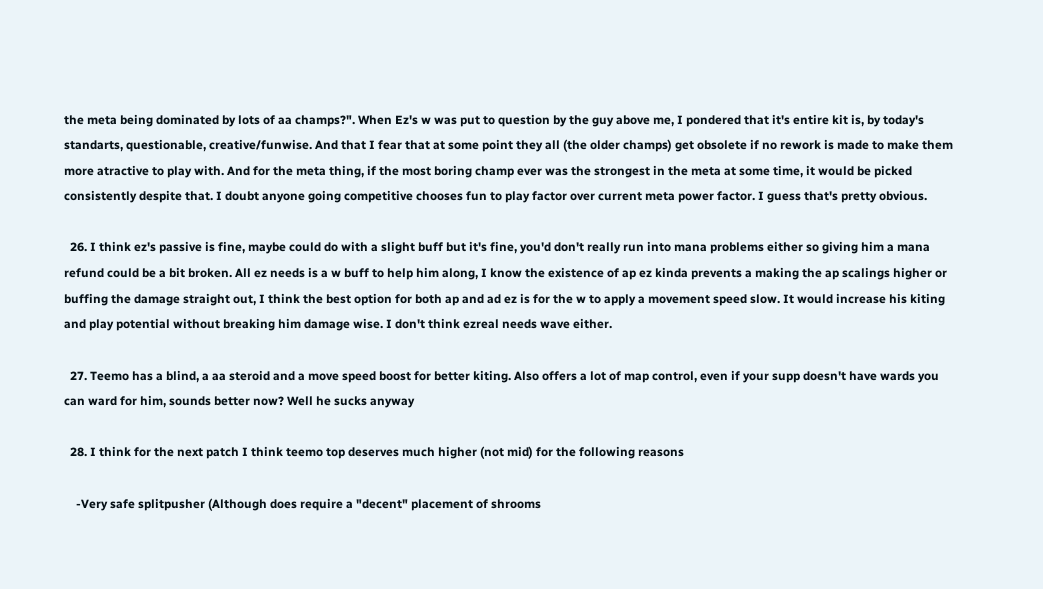the meta being dominated by lots of aa champs?". When Ez's w was put to question by the guy above me, I pondered that it's entire kit is, by today's standarts, questionable, creative/funwise. And that I fear that at some point they all (the older champs) get obsolete if no rework is made to make them more atractive to play with. And for the meta thing, if the most boring champ ever was the strongest in the meta at some time, it would be picked consistently despite that. I doubt anyone going competitive chooses fun to play factor over current meta power factor. I guess that's pretty obvious.

  26. I think ez's passive is fine, maybe could do with a slight buff but it's fine, you'd don't really run into mana problems either so giving him a mana refund could be a bit broken. All ez needs is a w buff to help him along, I know the existence of ap ez kinda prevents a making the ap scalings higher or buffing the damage straight out, I think the best option for both ap and ad ez is for the w to apply a movement speed slow. It would increase his kiting and play potential without breaking him damage wise. I don't think ezreal needs wave either.

  27. Teemo has a blind, a aa steroid and a move speed boost for better kiting. Also offers a lot of map control, even if your supp doesn't have wards you can ward for him, sounds better now? Well he sucks anyway

  28. I think for the next patch I think teemo top deserves much higher (not mid) for the following reasons

    -Very safe splitpusher (Although does require a "decent" placement of shrooms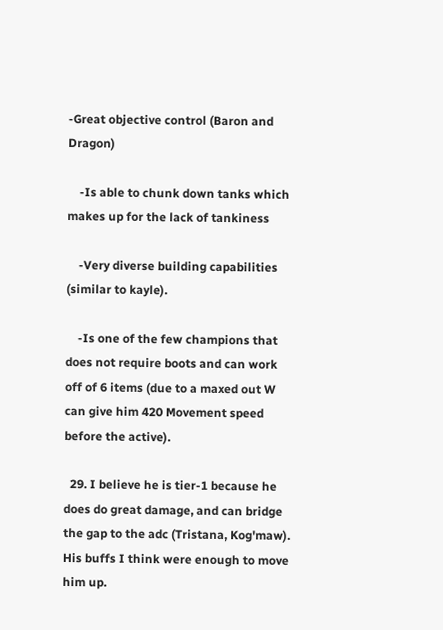-Great objective control (Baron and Dragon)

    -Is able to chunk down tanks which makes up for the lack of tankiness

    -Very diverse building capabilities (similar to kayle).

    -Is one of the few champions that does not require boots and can work off of 6 items (due to a maxed out W can give him 420 Movement speed before the active).

  29. I believe he is tier-1 because he does do great damage, and can bridge the gap to the adc (Tristana, Kog'maw). His buffs I think were enough to move him up.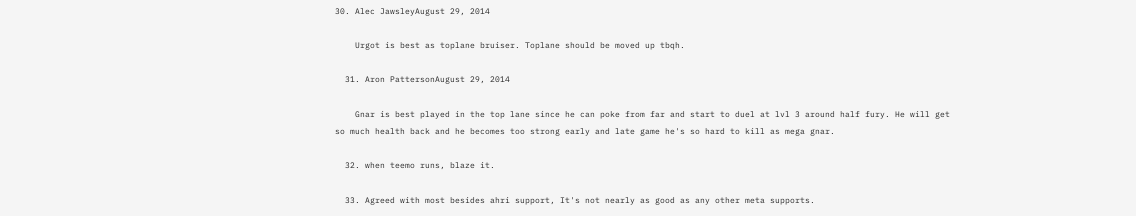30. Alec JawsleyAugust 29, 2014

    Urgot is best as toplane bruiser. Toplane should be moved up tbqh.

  31. Aron PattersonAugust 29, 2014

    Gnar is best played in the top lane since he can poke from far and start to duel at lvl 3 around half fury. He will get so much health back and he becomes too strong early and late game he's so hard to kill as mega gnar.

  32. when teemo runs, blaze it.

  33. Agreed with most besides ahri support, It's not nearly as good as any other meta supports.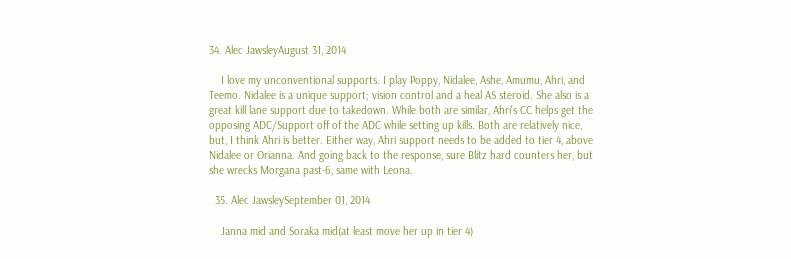34. Alec JawsleyAugust 31, 2014

    I love my unconventional supports. I play Poppy, Nidalee, Ashe, Amumu, Ahri, and Teemo. Nidalee is a unique support; vision control and a heal AS steroid. She also is a great kill lane support due to takedown. While both are similar, Ahri's CC helps get the opposing ADC/Support off of the ADC while setting up kills. Both are relatively nice, but, I think Ahri is better. Either way, Ahri support needs to be added to tier 4, above Nidalee or Orianna. And going back to the response, sure Blitz hard counters her, but she wrecks Morgana past-6, same with Leona.

  35. Alec JawsleySeptember 01, 2014

    Janna mid and Soraka mid(at least move her up in tier 4)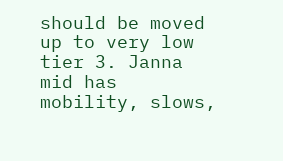should be moved up to very low tier 3. Janna mid has mobility, slows,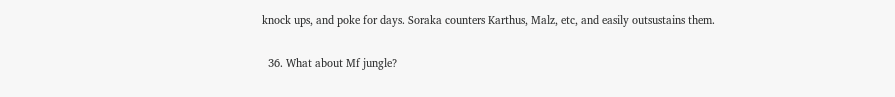knock ups, and poke for days. Soraka counters Karthus, Malz, etc, and easily outsustains them.

  36. What about Mf jungle?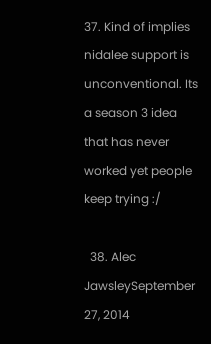37. Kind of implies nidalee support is unconventional. Its a season 3 idea that has never worked yet people keep trying :/

  38. Alec JawsleySeptember 27, 2014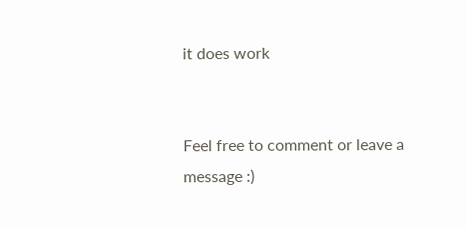it does work


Feel free to comment or leave a message :)